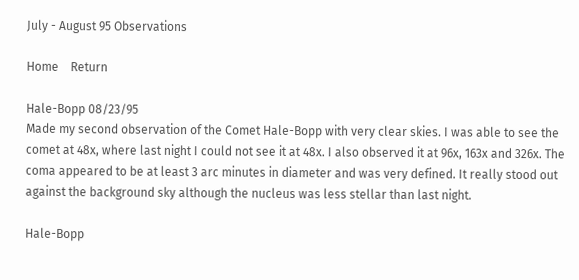July - August 95 Observations

Home    Return

Hale-Bopp 08/23/95
Made my second observation of the Comet Hale-Bopp with very clear skies. I was able to see the comet at 48x, where last night I could not see it at 48x. I also observed it at 96x, 163x and 326x. The coma appeared to be at least 3 arc minutes in diameter and was very defined. It really stood out against the background sky although the nucleus was less stellar than last night.

Hale-Bopp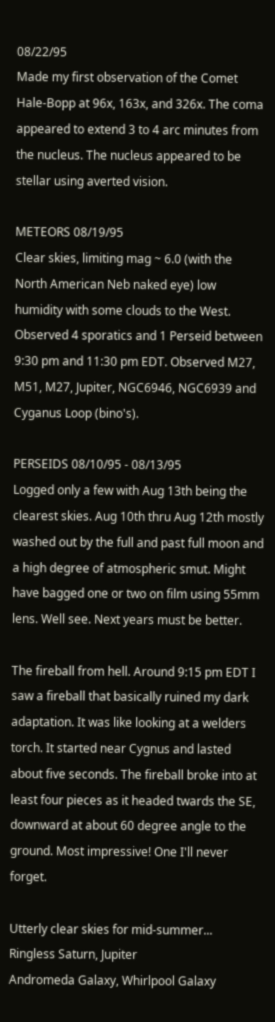08/22/95
Made my first observation of the Comet Hale-Bopp at 96x, 163x, and 326x. The coma appeared to extend 3 to 4 arc minutes from the nucleus. The nucleus appeared to be stellar using averted vision.

METEORS 08/19/95
Clear skies, limiting mag ~ 6.0 (with the North American Neb naked eye) low humidity with some clouds to the West. Observed 4 sporatics and 1 Perseid between 9:30 pm and 11:30 pm EDT. Observed M27, M51, M27, Jupiter, NGC6946, NGC6939 and Cyganus Loop (bino's).

PERSEIDS 08/10/95 - 08/13/95
Logged only a few with Aug 13th being the clearest skies. Aug 10th thru Aug 12th mostly washed out by the full and past full moon and a high degree of atmospheric smut. Might have bagged one or two on film using 55mm lens. Well see. Next years must be better.

The fireball from hell. Around 9:15 pm EDT I saw a fireball that basically ruined my dark adaptation. It was like looking at a welders torch. It started near Cygnus and lasted about five seconds. The fireball broke into at least four pieces as it headed twards the SE, downward at about 60 degree angle to the ground. Most impressive! One I'll never forget.

Utterly clear skies for mid-summer...
Ringless Saturn, Jupiter
Andromeda Galaxy, Whirlpool Galaxy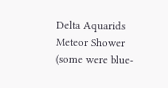Delta Aquarids Meteor Shower (some were blue-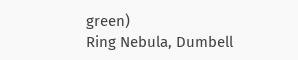green)
Ring Nebula, Dumbell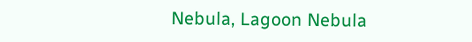Nebula, Lagoon Nebula